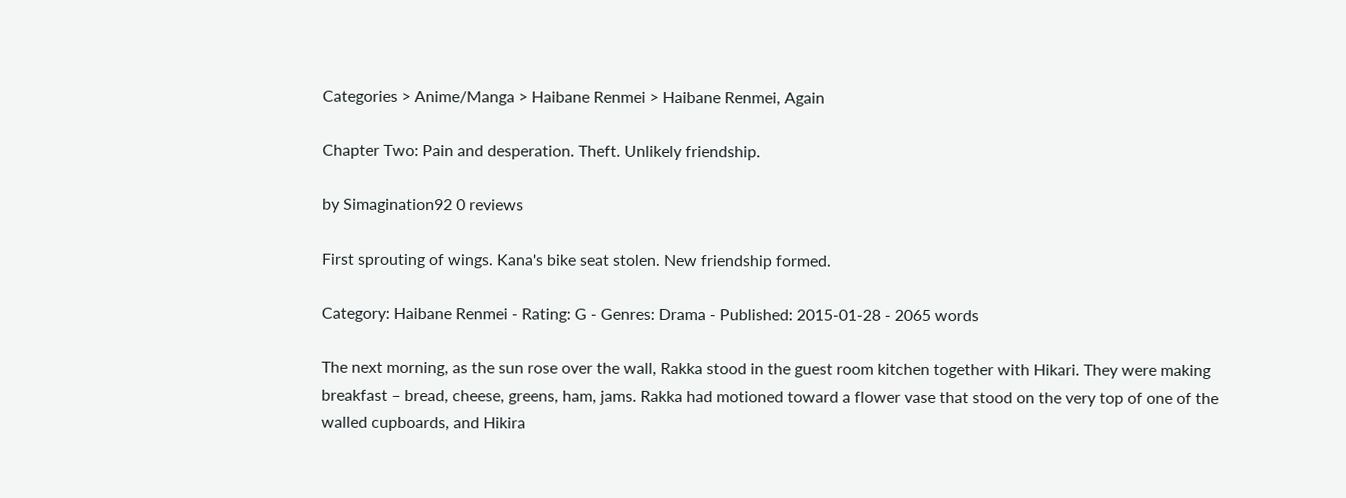Categories > Anime/Manga > Haibane Renmei > Haibane Renmei, Again

Chapter Two: Pain and desperation. Theft. Unlikely friendship.

by Simagination92 0 reviews

First sprouting of wings. Kana's bike seat stolen. New friendship formed.

Category: Haibane Renmei - Rating: G - Genres: Drama - Published: 2015-01-28 - 2065 words

The next morning, as the sun rose over the wall, Rakka stood in the guest room kitchen together with Hikari. They were making breakfast – bread, cheese, greens, ham, jams. Rakka had motioned toward a flower vase that stood on the very top of one of the walled cupboards, and Hikira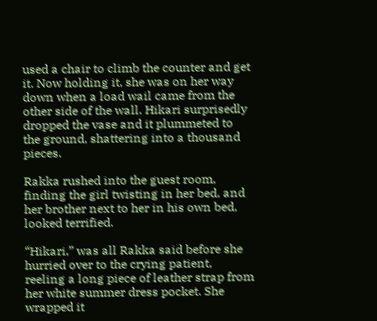used a chair to climb the counter and get it. Now holding it, she was on her way down when a load wail came from the other side of the wall. Hikari surprisedly dropped the vase and it plummeted to the ground, shattering into a thousand pieces.

Rakka rushed into the guest room, finding the girl twisting in her bed, and her brother next to her in his own bed, looked terrified.

“Hikari,” was all Rakka said before she hurried over to the crying patient, reeling a long piece of leather strap from her white summer dress pocket. She wrapped it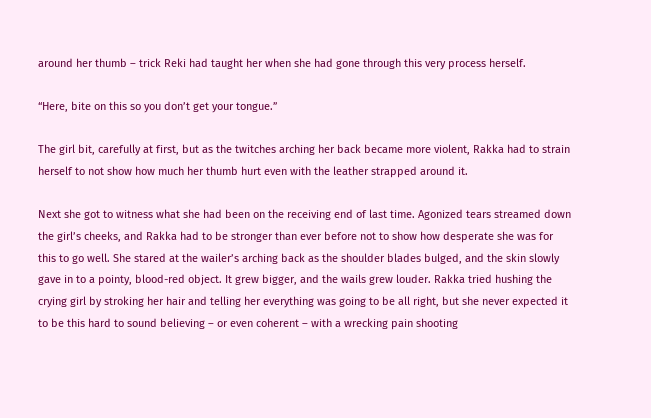around her thumb – trick Reki had taught her when she had gone through this very process herself.

“Here, bite on this so you don’t get your tongue.”

The girl bit, carefully at first, but as the twitches arching her back became more violent, Rakka had to strain herself to not show how much her thumb hurt even with the leather strapped around it.

Next she got to witness what she had been on the receiving end of last time. Agonized tears streamed down the girl’s cheeks, and Rakka had to be stronger than ever before not to show how desperate she was for this to go well. She stared at the wailer’s arching back as the shoulder blades bulged, and the skin slowly gave in to a pointy, blood-red object. It grew bigger, and the wails grew louder. Rakka tried hushing the crying girl by stroking her hair and telling her everything was going to be all right, but she never expected it to be this hard to sound believing – or even coherent – with a wrecking pain shooting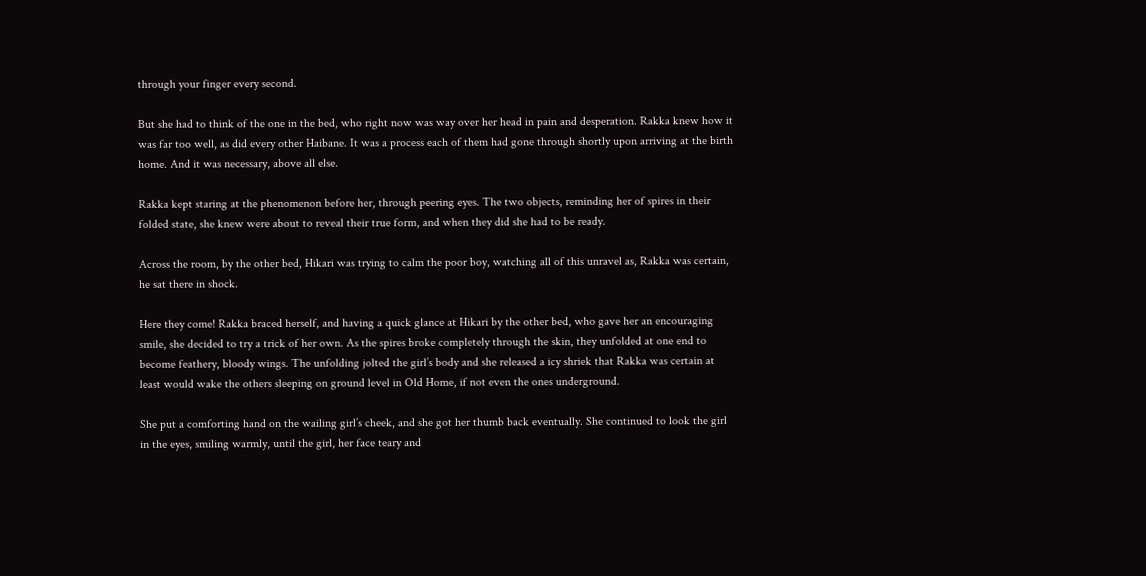through your finger every second.

But she had to think of the one in the bed, who right now was way over her head in pain and desperation. Rakka knew how it was far too well, as did every other Haibane. It was a process each of them had gone through shortly upon arriving at the birth home. And it was necessary, above all else.

Rakka kept staring at the phenomenon before her, through peering eyes. The two objects, reminding her of spires in their folded state, she knew were about to reveal their true form, and when they did she had to be ready.

Across the room, by the other bed, Hikari was trying to calm the poor boy, watching all of this unravel as, Rakka was certain, he sat there in shock.

Here they come! Rakka braced herself, and having a quick glance at Hikari by the other bed, who gave her an encouraging smile, she decided to try a trick of her own. As the spires broke completely through the skin, they unfolded at one end to become feathery, bloody wings. The unfolding jolted the girl’s body and she released a icy shriek that Rakka was certain at least would wake the others sleeping on ground level in Old Home, if not even the ones underground.

She put a comforting hand on the wailing girl’s cheek, and she got her thumb back eventually. She continued to look the girl in the eyes, smiling warmly, until the girl, her face teary and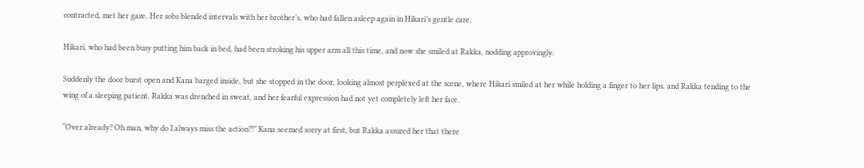contracted, met her gaze. Her sobs blended intervals with her brother’s, who had fallen asleep again in Hikari’s gentle care.

Hikari, who had been busy putting him back in bed, had been stroking his upper arm all this time, and now she smiled at Rakka, nodding approvingly.

Suddenly the door burst open and Kana barged inside, but she stopped in the door, looking almost perplexed at the scene, where Hikari smiled at her while holding a finger to her lips, and Rakka tending to the wing of a sleeping patient. Rakka was drenched in sweat, and her fearful expression had not yet completely left her face.

“Over already? Oh man, why do I always miss the action?!” Kana seemed sorry at first, but Rakka assured her that there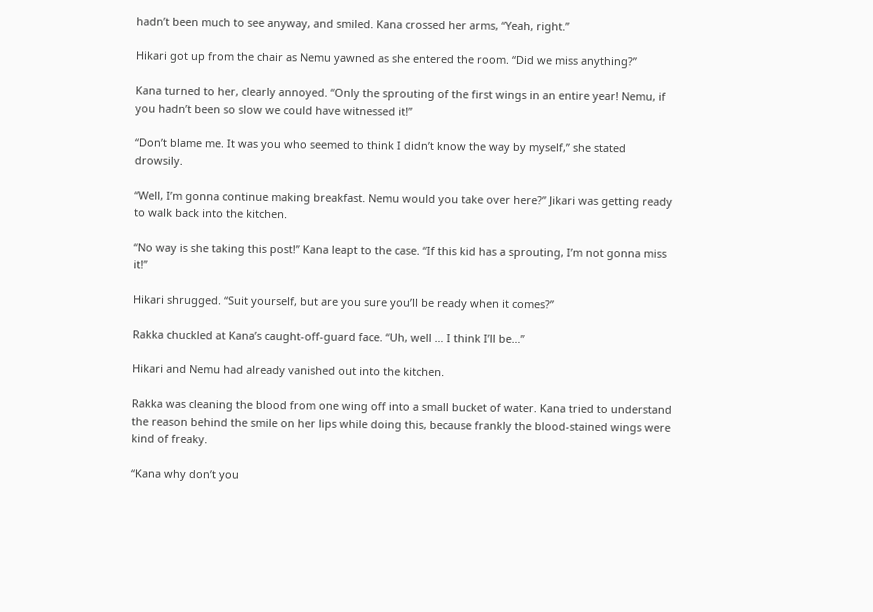hadn’t been much to see anyway, and smiled. Kana crossed her arms, “Yeah, right.”

Hikari got up from the chair as Nemu yawned as she entered the room. “Did we miss anything?”

Kana turned to her, clearly annoyed. “Only the sprouting of the first wings in an entire year! Nemu, if you hadn’t been so slow we could have witnessed it!”

“Don’t blame me. It was you who seemed to think I didn’t know the way by myself,” she stated drowsily.

“Well, I’m gonna continue making breakfast. Nemu would you take over here?” Jikari was getting ready to walk back into the kitchen.

“No way is she taking this post!” Kana leapt to the case. “If this kid has a sprouting, I’m not gonna miss it!”

Hikari shrugged. “Suit yourself, but are you sure you’ll be ready when it comes?”

Rakka chuckled at Kana’s caught-off-guard face. “Uh, well … I think I’ll be…”

Hikari and Nemu had already vanished out into the kitchen.

Rakka was cleaning the blood from one wing off into a small bucket of water. Kana tried to understand the reason behind the smile on her lips while doing this, because frankly the blood-stained wings were kind of freaky.

“Kana why don’t you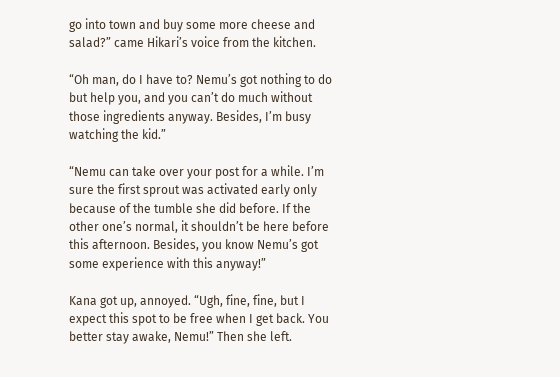go into town and buy some more cheese and salad?” came Hikari’s voice from the kitchen.

“Oh man, do I have to? Nemu’s got nothing to do but help you, and you can’t do much without those ingredients anyway. Besides, I’m busy watching the kid.”

“Nemu can take over your post for a while. I’m sure the first sprout was activated early only because of the tumble she did before. If the other one’s normal, it shouldn’t be here before this afternoon. Besides, you know Nemu’s got some experience with this anyway!”

Kana got up, annoyed. “Ugh, fine, fine, but I expect this spot to be free when I get back. You better stay awake, Nemu!” Then she left.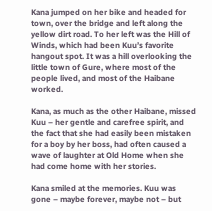Kana jumped on her bike and headed for town, over the bridge and left along the yellow dirt road. To her left was the Hill of Winds, which had been Kuu’s favorite hangout spot. It was a hill overlooking the little town of Gure, where most of the people lived, and most of the Haibane worked.

Kana, as much as the other Haibane, missed Kuu – her gentle and carefree spirit, and the fact that she had easily been mistaken for a boy by her boss, had often caused a wave of laughter at Old Home when she had come home with her stories.

Kana smiled at the memories. Kuu was gone – maybe forever, maybe not – but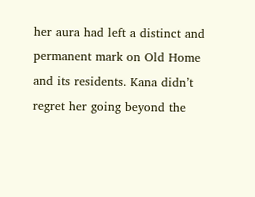her aura had left a distinct and permanent mark on Old Home and its residents. Kana didn’t regret her going beyond the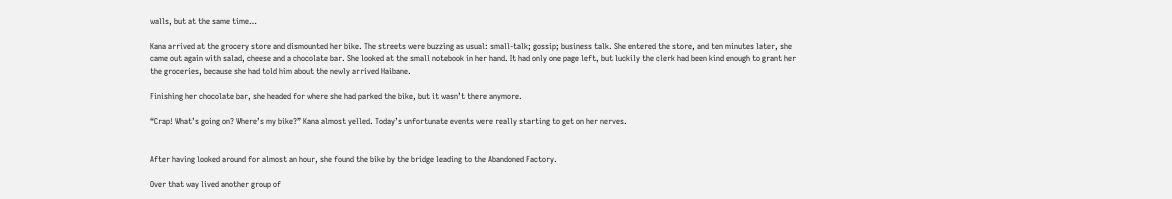walls, but at the same time…

Kana arrived at the grocery store and dismounted her bike. The streets were buzzing as usual: small-talk; gossip; business talk. She entered the store, and ten minutes later, she came out again with salad, cheese and a chocolate bar. She looked at the small notebook in her hand. It had only one page left, but luckily the clerk had been kind enough to grant her the groceries, because she had told him about the newly arrived Haibane.

Finishing her chocolate bar, she headed for where she had parked the bike, but it wasn’t there anymore.

“Crap! What’s going on? Where’s my bike?” Kana almost yelled. Today’s unfortunate events were really starting to get on her nerves.


After having looked around for almost an hour, she found the bike by the bridge leading to the Abandoned Factory.

Over that way lived another group of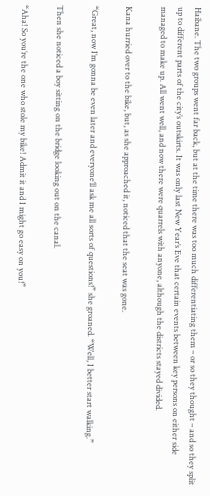Haibane. The two groups went far back, but at the time there was too much differentiating them – or so they thought – and so they split up to different parts of the city’s outskirts. It was only last New Year’s Eve that certain events between key persons on either side managed to make up. All went well, and now there were quarrels with anyone, although the districts stayed divided.

Kana hurried over to the bike, but, as she approached it, noticed that the seat was gone.

“Great, now I’m gonna be even later and everyone’ll ask me all sorts of questions!” she groaned. “Well, I better start walking.”

Then she noticed a boy sitting on the bridge looking out on the canal.

“Aha! So you’re the one who stole my bike! Admit it and I might go easy on you!”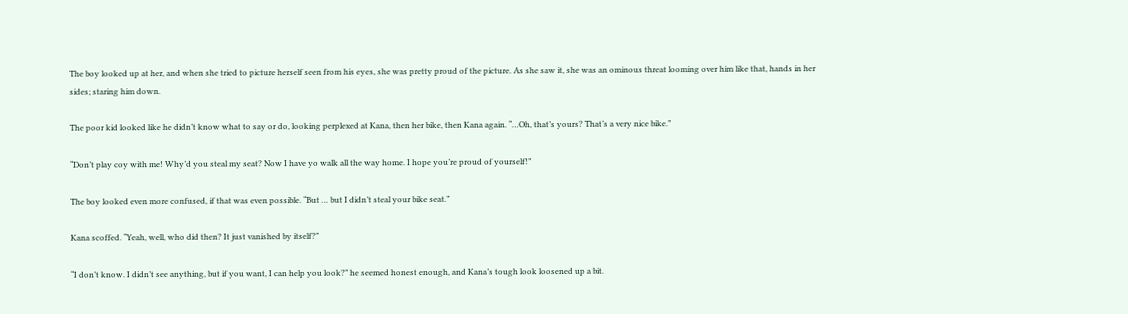The boy looked up at her, and when she tried to picture herself seen from his eyes, she was pretty proud of the picture. As she saw it, she was an ominous threat looming over him like that, hands in her sides; staring him down.

The poor kid looked like he didn’t know what to say or do, looking perplexed at Kana, then her bike, then Kana again. “…Oh, that’s yours? That’s a very nice bike.”

“Don’t play coy with me! Why’d you steal my seat? Now I have yo walk all the way home. I hope you’re proud of yourself!”

The boy looked even more confused, if that was even possible. “But … but I didn’t steal your bike seat.”

Kana scoffed. “Yeah, well, who did then? It just vanished by itself?”

“I don’t know. I didn’t see anything, but if you want, I can help you look?” he seemed honest enough, and Kana’s tough look loosened up a bit.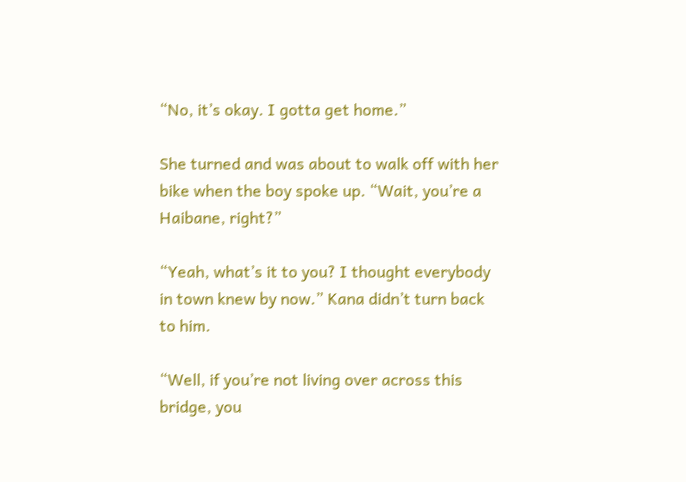“No, it’s okay. I gotta get home.”

She turned and was about to walk off with her bike when the boy spoke up. “Wait, you’re a Haibane, right?”

“Yeah, what’s it to you? I thought everybody in town knew by now.” Kana didn’t turn back to him.

“Well, if you’re not living over across this bridge, you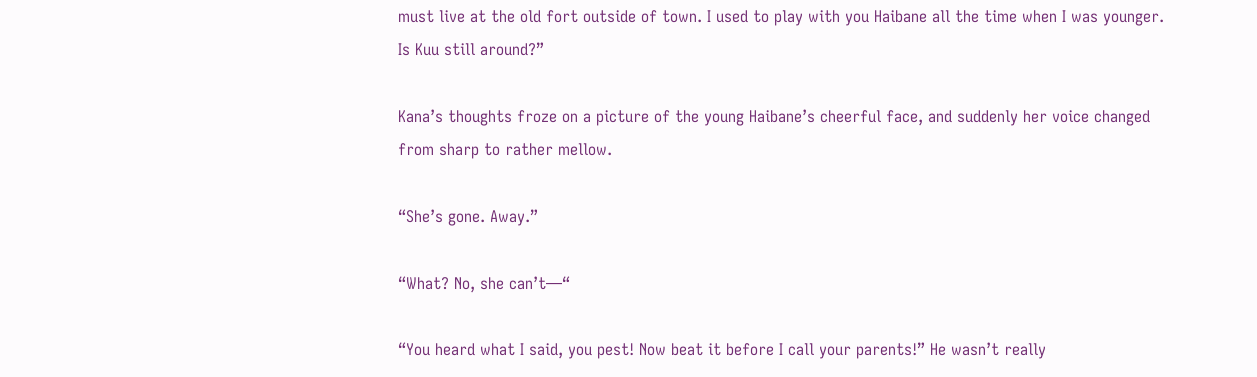must live at the old fort outside of town. I used to play with you Haibane all the time when I was younger. Is Kuu still around?”

Kana’s thoughts froze on a picture of the young Haibane’s cheerful face, and suddenly her voice changed from sharp to rather mellow.

“She’s gone. Away.”

“What? No, she can’t—“

“You heard what I said, you pest! Now beat it before I call your parents!” He wasn’t really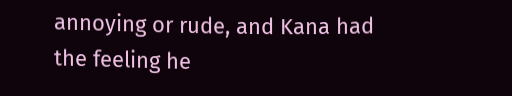annoying or rude, and Kana had the feeling he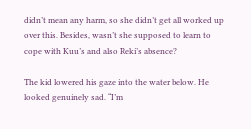didn’t mean any harm, so she didn’t get all worked up over this. Besides, wasn’t she supposed to learn to cope with Kuu’s and also Reki’s absence?

The kid lowered his gaze into the water below. He looked genuinely sad. “I’m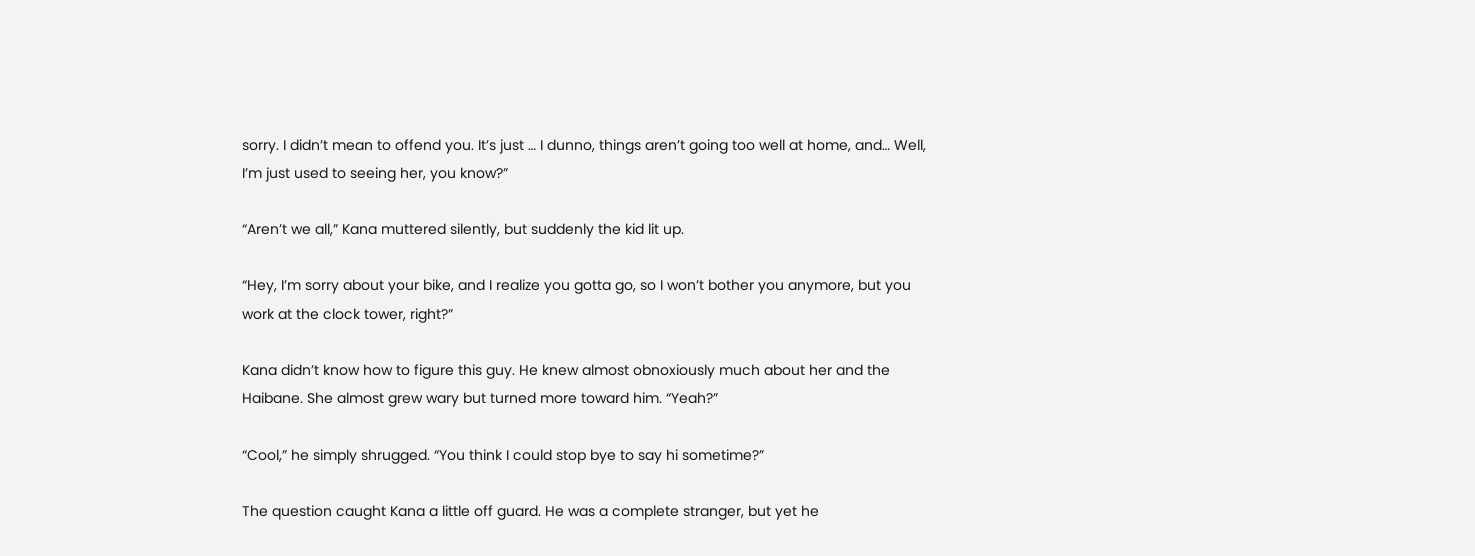sorry. I didn’t mean to offend you. It’s just … I dunno, things aren’t going too well at home, and… Well, I’m just used to seeing her, you know?”

“Aren’t we all,” Kana muttered silently, but suddenly the kid lit up.

“Hey, I’m sorry about your bike, and I realize you gotta go, so I won’t bother you anymore, but you work at the clock tower, right?”

Kana didn’t know how to figure this guy. He knew almost obnoxiously much about her and the Haibane. She almost grew wary but turned more toward him. “Yeah?”

“Cool,” he simply shrugged. “You think I could stop bye to say hi sometime?”

The question caught Kana a little off guard. He was a complete stranger, but yet he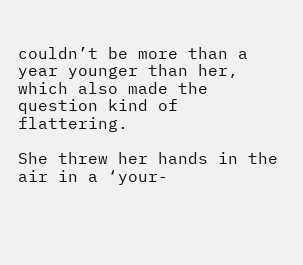couldn’t be more than a year younger than her, which also made the question kind of flattering.

She threw her hands in the air in a ‘your-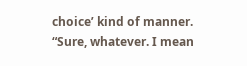choice’ kind of manner. “Sure, whatever. I mean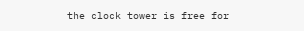the clock tower is free for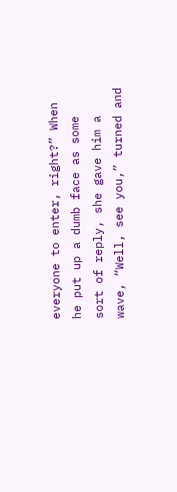everyone to enter, right?” When he put up a dumb face as some sort of reply, she gave him a wave, “Well, see you,” turned and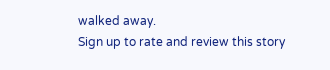walked away.
Sign up to rate and review this story